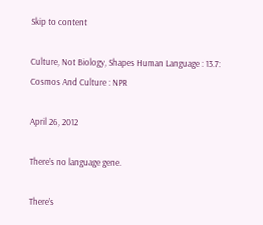Skip to content

Culture, Not Biology, Shapes Human Language : 13.7: Cosmos And Culture : NPR

April 26, 2012

There’s no language gene.

There’s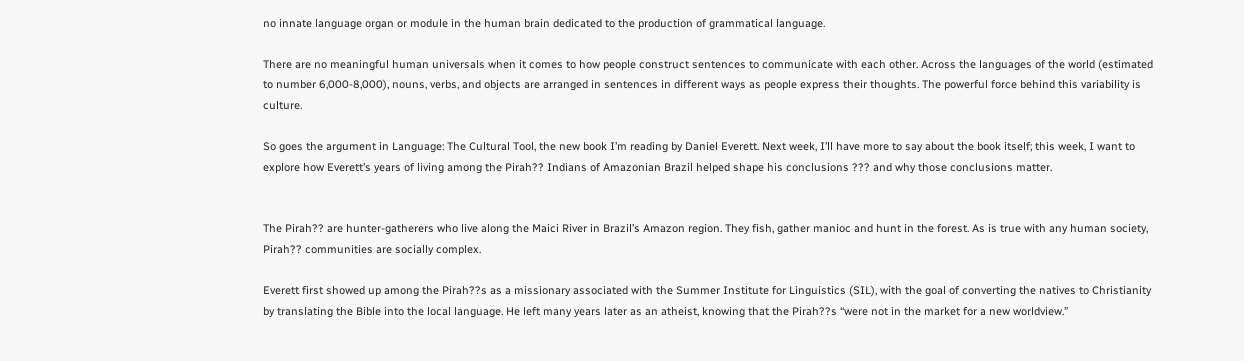no innate language organ or module in the human brain dedicated to the production of grammatical language.

There are no meaningful human universals when it comes to how people construct sentences to communicate with each other. Across the languages of the world (estimated to number 6,000-8,000), nouns, verbs, and objects are arranged in sentences in different ways as people express their thoughts. The powerful force behind this variability is culture.

So goes the argument in Language: The Cultural Tool, the new book I’m reading by Daniel Everett. Next week, I’ll have more to say about the book itself; this week, I want to explore how Everett’s years of living among the Pirah?? Indians of Amazonian Brazil helped shape his conclusions ??? and why those conclusions matter.


The Pirah?? are hunter-gatherers who live along the Maici River in Brazil’s Amazon region. They fish, gather manioc and hunt in the forest. As is true with any human society, Pirah?? communities are socially complex.

Everett first showed up among the Pirah??s as a missionary associated with the Summer Institute for Linguistics (SIL), with the goal of converting the natives to Christianity by translating the Bible into the local language. He left many years later as an atheist, knowing that the Pirah??s “were not in the market for a new worldview.”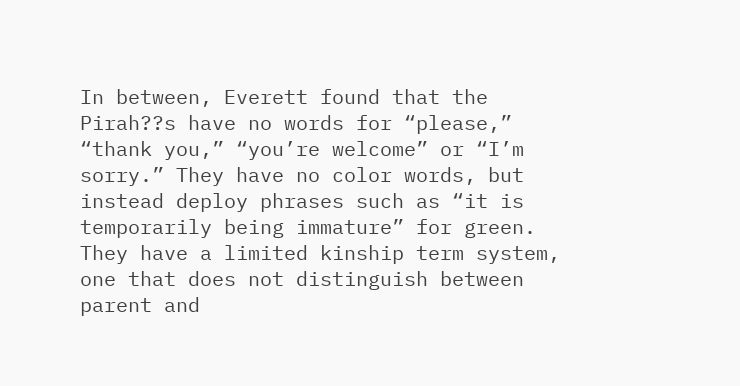In between, Everett found that the Pirah??s have no words for “please,” “thank you,” “you’re welcome” or “I’m sorry.” They have no color words, but instead deploy phrases such as “it is temporarily being immature” for green. They have a limited kinship term system, one that does not distinguish between parent and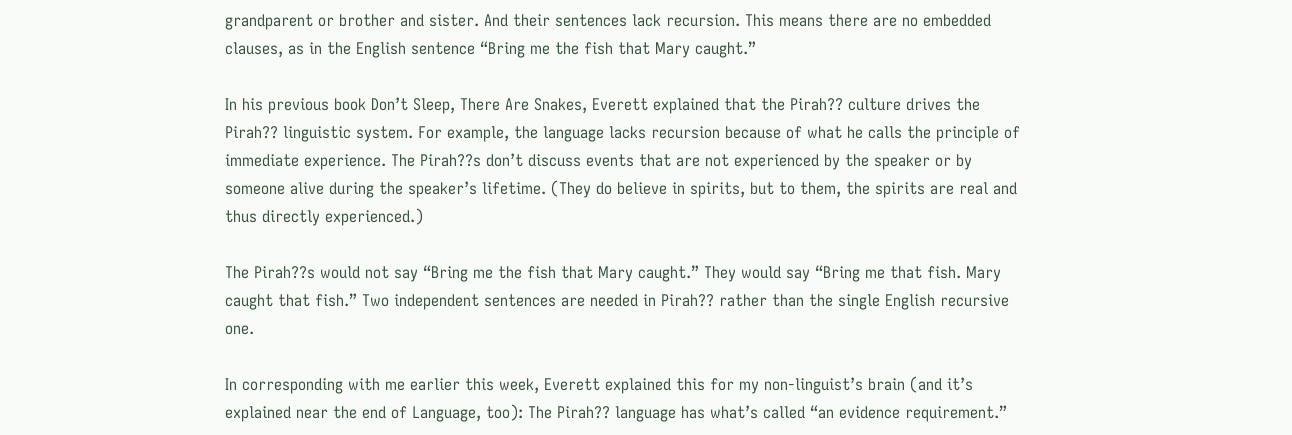grandparent or brother and sister. And their sentences lack recursion. This means there are no embedded clauses, as in the English sentence “Bring me the fish that Mary caught.”

In his previous book Don’t Sleep, There Are Snakes, Everett explained that the Pirah?? culture drives the Pirah?? linguistic system. For example, the language lacks recursion because of what he calls the principle of immediate experience. The Pirah??s don’t discuss events that are not experienced by the speaker or by someone alive during the speaker’s lifetime. (They do believe in spirits, but to them, the spirits are real and thus directly experienced.)

The Pirah??s would not say “Bring me the fish that Mary caught.” They would say “Bring me that fish. Mary caught that fish.” Two independent sentences are needed in Pirah?? rather than the single English recursive one.

In corresponding with me earlier this week, Everett explained this for my non-linguist’s brain (and it’s explained near the end of Language, too): The Pirah?? language has what’s called “an evidence requirement.”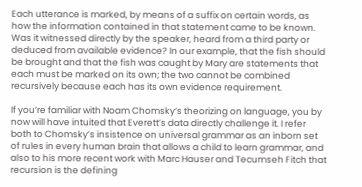Each utterance is marked, by means of a suffix on certain words, as how the information contained in that statement came to be known. Was it witnessed directly by the speaker, heard from a third party or deduced from available evidence? In our example, that the fish should be brought and that the fish was caught by Mary are statements that each must be marked on its own; the two cannot be combined recursively because each has its own evidence requirement.

If you’re familiar with Noam Chomsky‘s theorizing on language, you by now will have intuited that Everett’s data directly challenge it. I refer both to Chomsky’s insistence on universal grammar as an inborn set of rules in every human brain that allows a child to learn grammar, and also to his more recent work with Marc Hauser and Tecumseh Fitch that recursion is the defining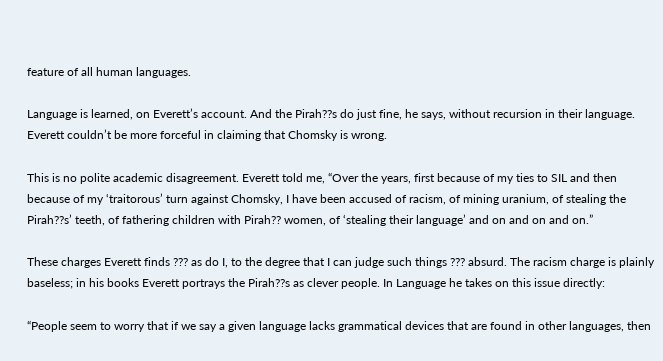feature of all human languages.

Language is learned, on Everett’s account. And the Pirah??s do just fine, he says, without recursion in their language. Everett couldn’t be more forceful in claiming that Chomsky is wrong.

This is no polite academic disagreement. Everett told me, “Over the years, first because of my ties to SIL and then because of my ‘traitorous’ turn against Chomsky, I have been accused of racism, of mining uranium, of stealing the Pirah??s’ teeth, of fathering children with Pirah?? women, of ‘stealing their language’ and on and on and on.”

These charges Everett finds ??? as do I, to the degree that I can judge such things ??? absurd. The racism charge is plainly baseless; in his books Everett portrays the Pirah??s as clever people. In Language he takes on this issue directly:

“People seem to worry that if we say a given language lacks grammatical devices that are found in other languages, then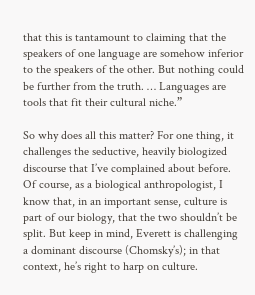that this is tantamount to claiming that the speakers of one language are somehow inferior to the speakers of the other. But nothing could be further from the truth. … Languages are tools that fit their cultural niche.”

So why does all this matter? For one thing, it challenges the seductive, heavily biologized discourse that I’ve complained about before. Of course, as a biological anthropologist, I know that, in an important sense, culture is part of our biology, that the two shouldn’t be split. But keep in mind, Everett is challenging a dominant discourse (Chomsky’s); in that context, he’s right to harp on culture.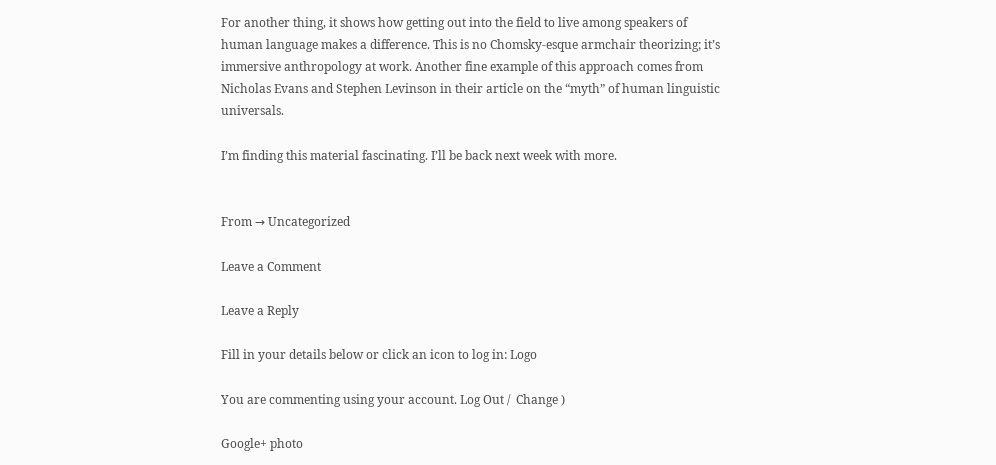For another thing, it shows how getting out into the field to live among speakers of human language makes a difference. This is no Chomsky-esque armchair theorizing; it’s immersive anthropology at work. Another fine example of this approach comes from Nicholas Evans and Stephen Levinson in their article on the “myth” of human linguistic universals.

I’m finding this material fascinating. I’ll be back next week with more.


From → Uncategorized

Leave a Comment

Leave a Reply

Fill in your details below or click an icon to log in: Logo

You are commenting using your account. Log Out /  Change )

Google+ photo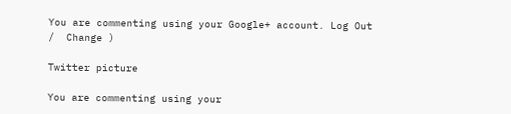You are commenting using your Google+ account. Log Out /  Change )

Twitter picture

You are commenting using your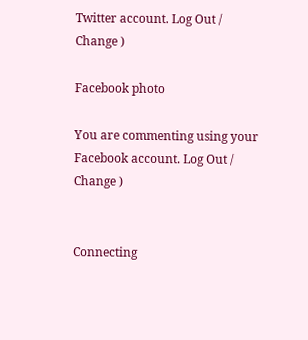Twitter account. Log Out /  Change )

Facebook photo

You are commenting using your Facebook account. Log Out /  Change )


Connecting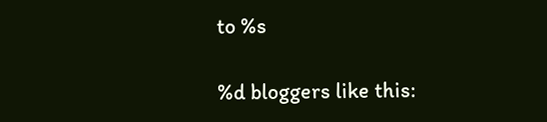to %s

%d bloggers like this: